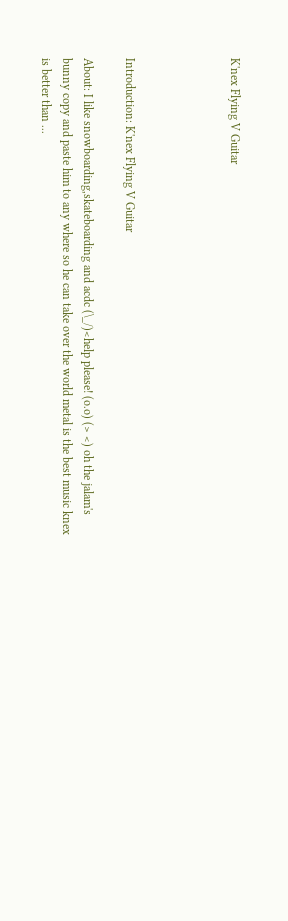K'nex Flying V Guitar




Introduction: K'nex Flying V Guitar

About: I like snowboarding,skateboarding and acdc (\_/)<help please! (o.o) (> <) oh the jalam's bunny copy and paste him to any where so he can take over the world metal is the best music knex is better than ...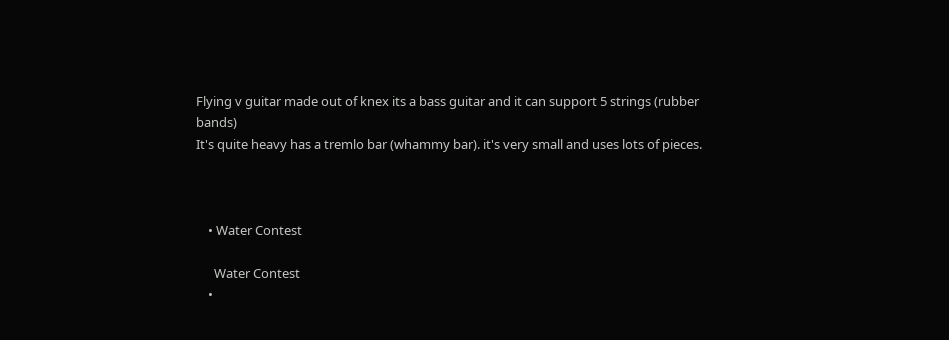Flying v guitar made out of knex its a bass guitar and it can support 5 strings (rubber bands)
It's quite heavy has a tremlo bar (whammy bar). it's very small and uses lots of pieces.



    • Water Contest

      Water Contest
    •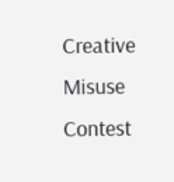Creative Misuse Contest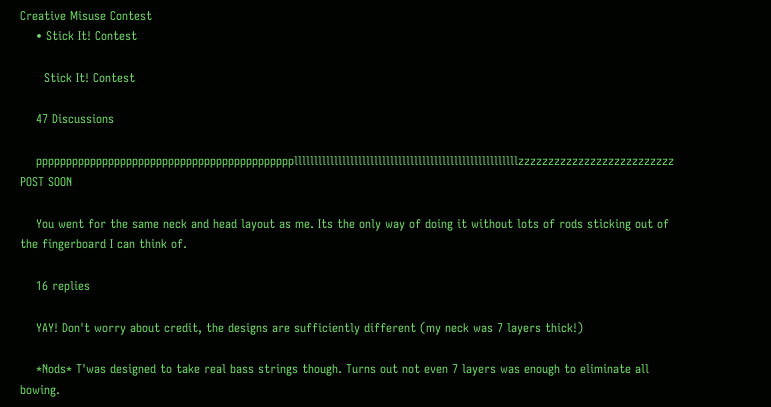Creative Misuse Contest
    • Stick It! Contest

      Stick It! Contest

    47 Discussions

    pppppppppppppppppppppppppppppppppppppppppppllllllllllllllllllllllllllllllllllllllllllllllllllllllllzzzzzzzzzzzzzzzzzzzzzzzzzz POST SOON

    You went for the same neck and head layout as me. Its the only way of doing it without lots of rods sticking out of the fingerboard I can think of.

    16 replies

    YAY! Don't worry about credit, the designs are sufficiently different (my neck was 7 layers thick!)

    *Nods* T'was designed to take real bass strings though. Turns out not even 7 layers was enough to eliminate all bowing.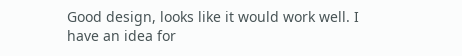Good design, looks like it would work well. I have an idea for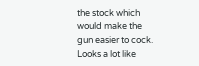the stock which would make the gun easier to cock. Looks a lot like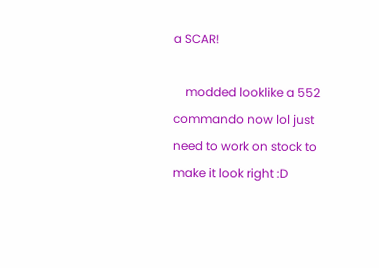a SCAR!

    modded looklike a 552 commando now lol just need to work on stock to make it look right :D